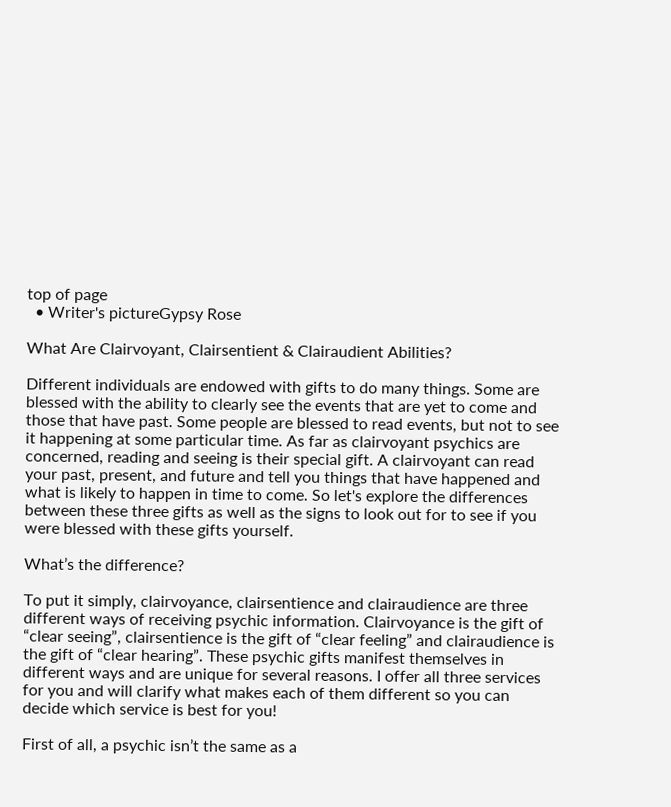top of page
  • Writer's pictureGypsy Rose

What Are Clairvoyant, Clairsentient & Clairaudient Abilities?

Different individuals are endowed with gifts to do many things. Some are blessed with the ability to clearly see the events that are yet to come and those that have past. Some people are blessed to read events, but not to see it happening at some particular time. As far as clairvoyant psychics are concerned, reading and seeing is their special gift. A clairvoyant can read your past, present, and future and tell you things that have happened and what is likely to happen in time to come. So let's explore the differences between these three gifts as well as the signs to look out for to see if you were blessed with these gifts yourself.

What’s the difference?

To put it simply, clairvoyance, clairsentience and clairaudience are three different ways of receiving psychic information. Clairvoyance is the gift of “clear seeing”, clairsentience is the gift of “clear feeling” and clairaudience is the gift of “clear hearing”. These psychic gifts manifest themselves in different ways and are unique for several reasons. I offer all three services for you and will clarify what makes each of them different so you can decide which service is best for you!

First of all, a psychic isn’t the same as a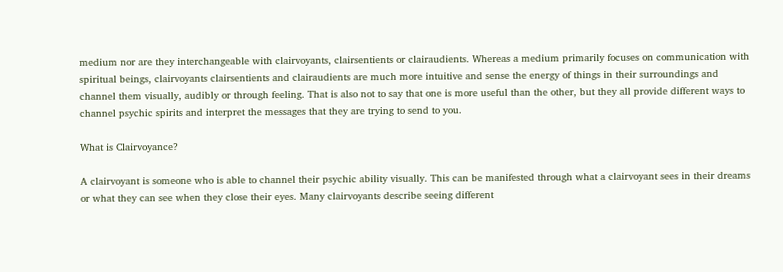medium nor are they interchangeable with clairvoyants, clairsentients or clairaudients. Whereas a medium primarily focuses on communication with spiritual beings, clairvoyants clairsentients and clairaudients are much more intuitive and sense the energy of things in their surroundings and channel them visually, audibly or through feeling. That is also not to say that one is more useful than the other, but they all provide different ways to channel psychic spirits and interpret the messages that they are trying to send to you.

What is Clairvoyance?

A clairvoyant is someone who is able to channel their psychic ability visually. This can be manifested through what a clairvoyant sees in their dreams or what they can see when they close their eyes. Many clairvoyants describe seeing different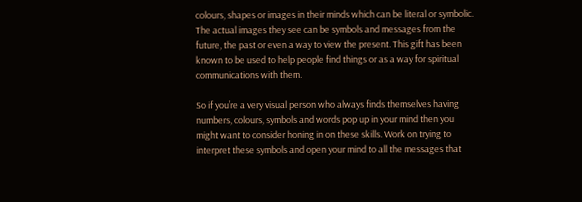colours, shapes or images in their minds which can be literal or symbolic. The actual images they see can be symbols and messages from the future, the past or even a way to view the present. This gift has been known to be used to help people find things or as a way for spiritual communications with them.

So if you’re a very visual person who always finds themselves having numbers, colours, symbols and words pop up in your mind then you might want to consider honing in on these skills. Work on trying to interpret these symbols and open your mind to all the messages that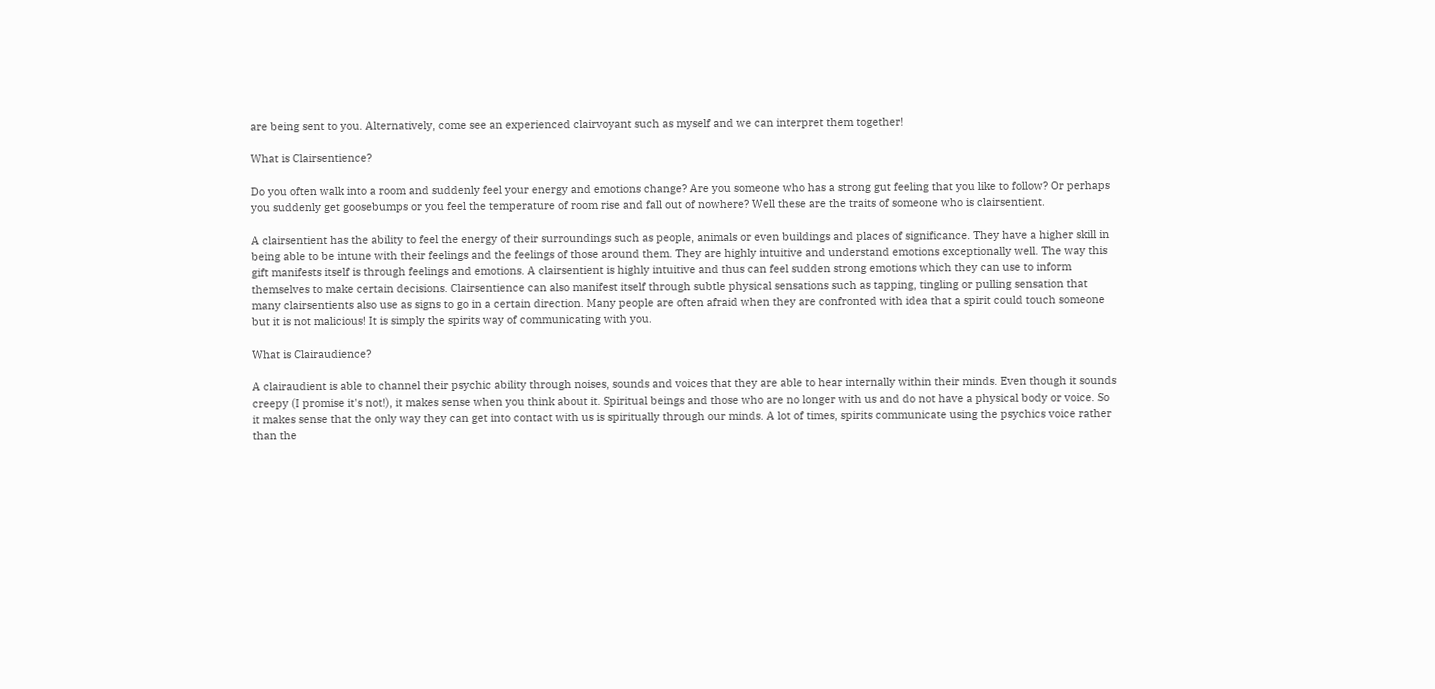are being sent to you. Alternatively, come see an experienced clairvoyant such as myself and we can interpret them together!

What is Clairsentience?

Do you often walk into a room and suddenly feel your energy and emotions change? Are you someone who has a strong gut feeling that you like to follow? Or perhaps you suddenly get goosebumps or you feel the temperature of room rise and fall out of nowhere? Well these are the traits of someone who is clairsentient.

A clairsentient has the ability to feel the energy of their surroundings such as people, animals or even buildings and places of significance. They have a higher skill in being able to be intune with their feelings and the feelings of those around them. They are highly intuitive and understand emotions exceptionally well. The way this gift manifests itself is through feelings and emotions. A clairsentient is highly intuitive and thus can feel sudden strong emotions which they can use to inform themselves to make certain decisions. Clairsentience can also manifest itself through subtle physical sensations such as tapping, tingling or pulling sensation that many clairsentients also use as signs to go in a certain direction. Many people are often afraid when they are confronted with idea that a spirit could touch someone but it is not malicious! It is simply the spirits way of communicating with you.

What is Clairaudience?

A clairaudient is able to channel their psychic ability through noises, sounds and voices that they are able to hear internally within their minds. Even though it sounds creepy (I promise it's not!), it makes sense when you think about it. Spiritual beings and those who are no longer with us and do not have a physical body or voice. So it makes sense that the only way they can get into contact with us is spiritually through our minds. A lot of times, spirits communicate using the psychics voice rather than the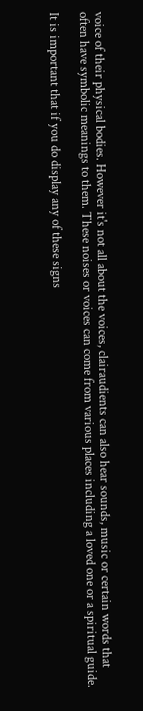voice of their physical bodies. However it's not all about the voices, clairaudients can also hear sounds, music or certain words that often have symbolic meanings to them. These noises or voices can come from various places including a loved one or a spiritual guide.

It is important that if you do display any of these signs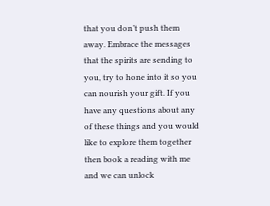that you don’t push them away. Embrace the messages that the spirits are sending to you, try to hone into it so you can nourish your gift. If you have any questions about any of these things and you would like to explore them together then book a reading with me and we can unlock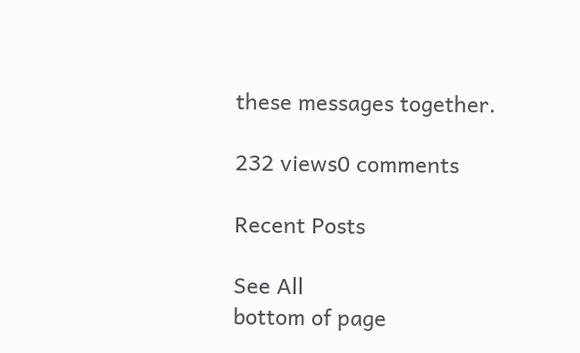these messages together.

232 views0 comments

Recent Posts

See All
bottom of page